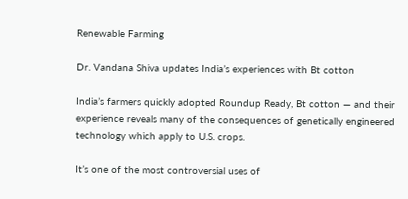Renewable Farming

Dr. Vandana Shiva updates India’s experiences with Bt cotton

India’s farmers quickly adopted Roundup Ready, Bt cotton — and their experience reveals many of the consequences of genetically engineered technology which apply to U.S. crops.

It’s one of the most controversial uses of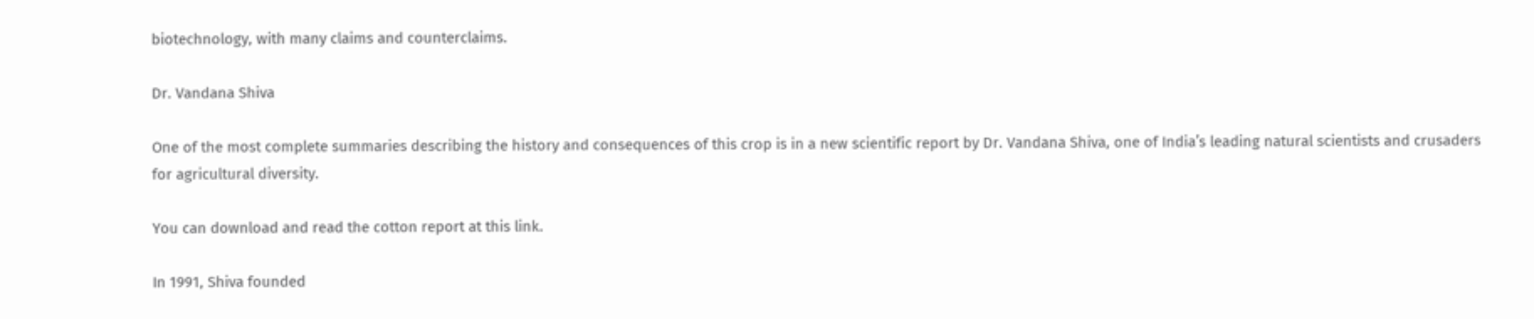biotechnology, with many claims and counterclaims.

Dr. Vandana Shiva

One of the most complete summaries describing the history and consequences of this crop is in a new scientific report by Dr. Vandana Shiva, one of India’s leading natural scientists and crusaders for agricultural diversity.

You can download and read the cotton report at this link.

In 1991, Shiva founded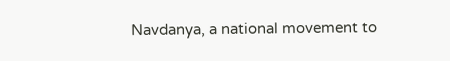Navdanya, a national movement to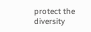protect the diversity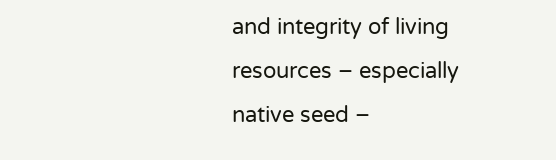and integrity of living resources – especially native seed –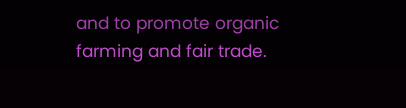and to promote organic farming and fair trade.